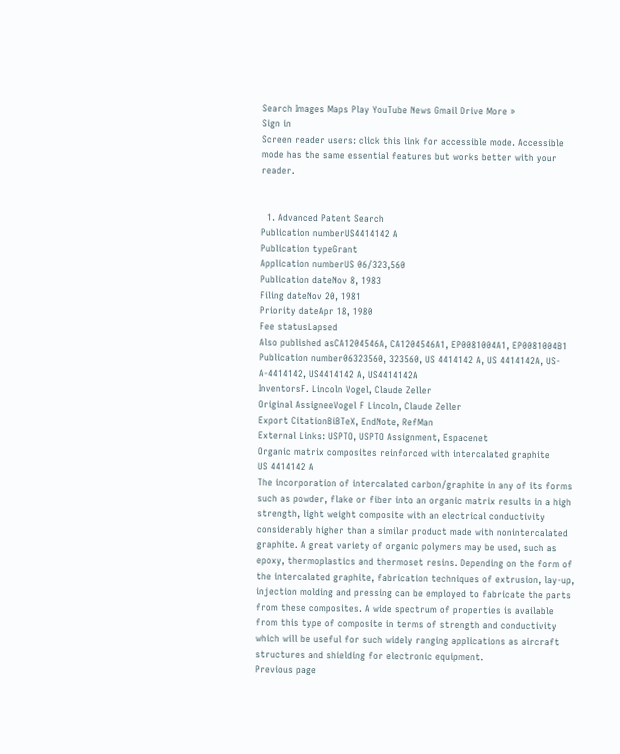Search Images Maps Play YouTube News Gmail Drive More »
Sign in
Screen reader users: click this link for accessible mode. Accessible mode has the same essential features but works better with your reader.


  1. Advanced Patent Search
Publication numberUS4414142 A
Publication typeGrant
Application numberUS 06/323,560
Publication dateNov 8, 1983
Filing dateNov 20, 1981
Priority dateApr 18, 1980
Fee statusLapsed
Also published asCA1204546A, CA1204546A1, EP0081004A1, EP0081004B1
Publication number06323560, 323560, US 4414142 A, US 4414142A, US-A-4414142, US4414142 A, US4414142A
InventorsF. Lincoln Vogel, Claude Zeller
Original AssigneeVogel F Lincoln, Claude Zeller
Export CitationBiBTeX, EndNote, RefMan
External Links: USPTO, USPTO Assignment, Espacenet
Organic matrix composites reinforced with intercalated graphite
US 4414142 A
The incorporation of intercalated carbon/graphite in any of its forms such as powder, flake or fiber into an organic matrix results in a high strength, light weight composite with an electrical conductivity considerably higher than a similar product made with nonintercalated graphite. A great variety of organic polymers may be used, such as epoxy, thermoplastics and thermoset resins. Depending on the form of the intercalated graphite, fabrication techniques of extrusion, lay-up, injection molding and pressing can be employed to fabricate the parts from these composites. A wide spectrum of properties is available from this type of composite in terms of strength and conductivity which will be useful for such widely ranging applications as aircraft structures and shielding for electronic equipment.
Previous page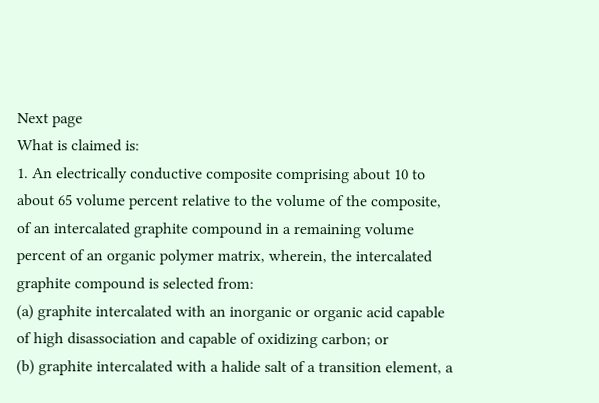Next page
What is claimed is:
1. An electrically conductive composite comprising about 10 to about 65 volume percent relative to the volume of the composite, of an intercalated graphite compound in a remaining volume percent of an organic polymer matrix, wherein, the intercalated graphite compound is selected from:
(a) graphite intercalated with an inorganic or organic acid capable of high disassociation and capable of oxidizing carbon; or
(b) graphite intercalated with a halide salt of a transition element, a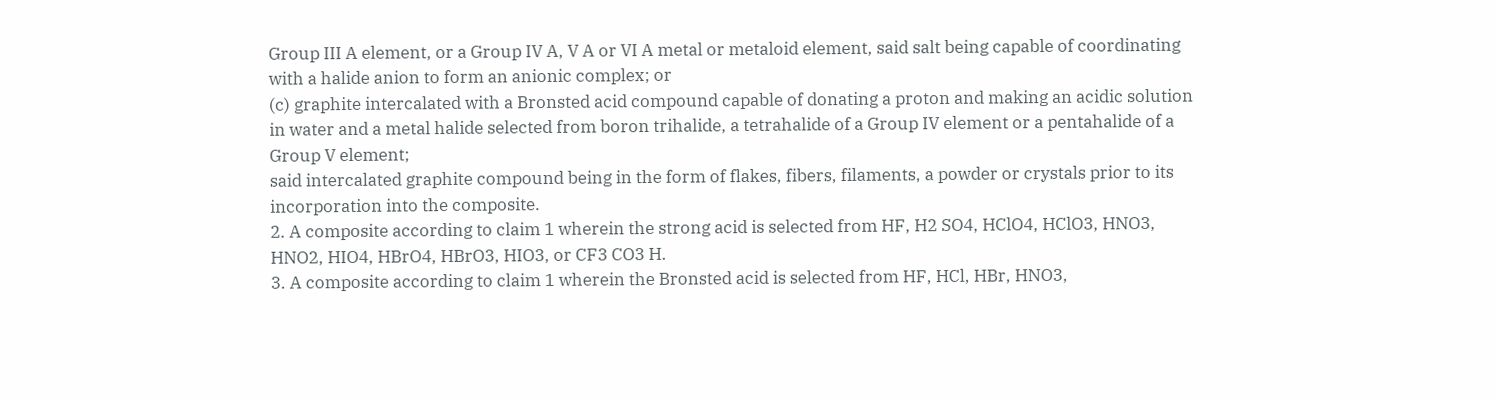Group III A element, or a Group IV A, V A or VI A metal or metaloid element, said salt being capable of coordinating with a halide anion to form an anionic complex; or
(c) graphite intercalated with a Bronsted acid compound capable of donating a proton and making an acidic solution in water and a metal halide selected from boron trihalide, a tetrahalide of a Group IV element or a pentahalide of a Group V element;
said intercalated graphite compound being in the form of flakes, fibers, filaments, a powder or crystals prior to its incorporation into the composite.
2. A composite according to claim 1 wherein the strong acid is selected from HF, H2 SO4, HClO4, HClO3, HNO3, HNO2, HIO4, HBrO4, HBrO3, HIO3, or CF3 CO3 H.
3. A composite according to claim 1 wherein the Bronsted acid is selected from HF, HCl, HBr, HNO3,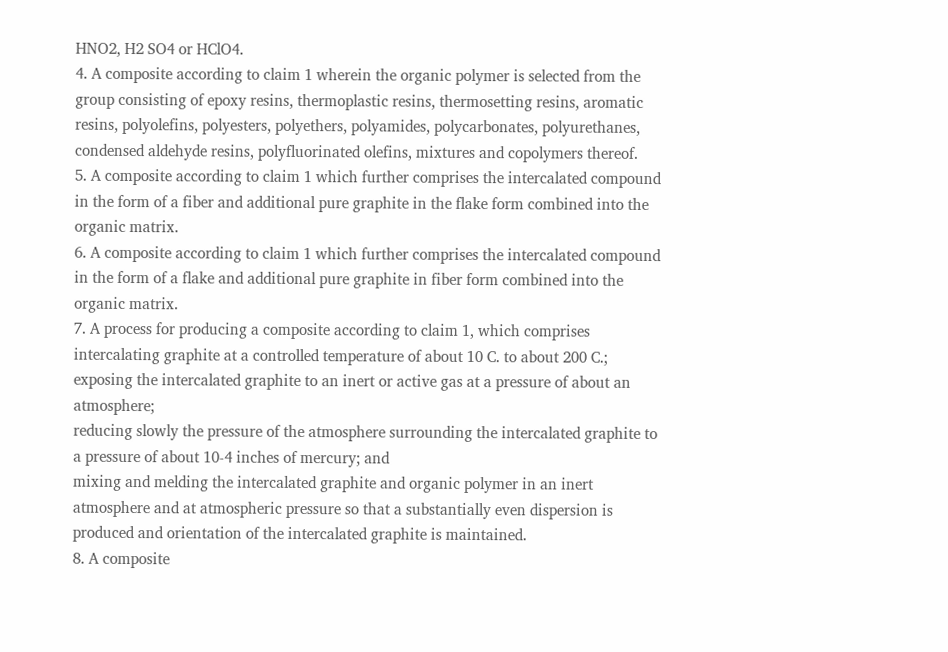HNO2, H2 SO4 or HClO4.
4. A composite according to claim 1 wherein the organic polymer is selected from the group consisting of epoxy resins, thermoplastic resins, thermosetting resins, aromatic resins, polyolefins, polyesters, polyethers, polyamides, polycarbonates, polyurethanes, condensed aldehyde resins, polyfluorinated olefins, mixtures and copolymers thereof.
5. A composite according to claim 1 which further comprises the intercalated compound in the form of a fiber and additional pure graphite in the flake form combined into the organic matrix.
6. A composite according to claim 1 which further comprises the intercalated compound in the form of a flake and additional pure graphite in fiber form combined into the organic matrix.
7. A process for producing a composite according to claim 1, which comprises
intercalating graphite at a controlled temperature of about 10 C. to about 200 C.;
exposing the intercalated graphite to an inert or active gas at a pressure of about an atmosphere;
reducing slowly the pressure of the atmosphere surrounding the intercalated graphite to a pressure of about 10-4 inches of mercury; and
mixing and melding the intercalated graphite and organic polymer in an inert atmosphere and at atmospheric pressure so that a substantially even dispersion is produced and orientation of the intercalated graphite is maintained.
8. A composite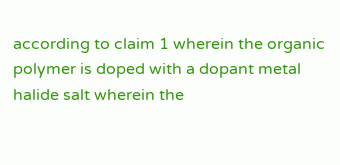according to claim 1 wherein the organic polymer is doped with a dopant metal halide salt wherein the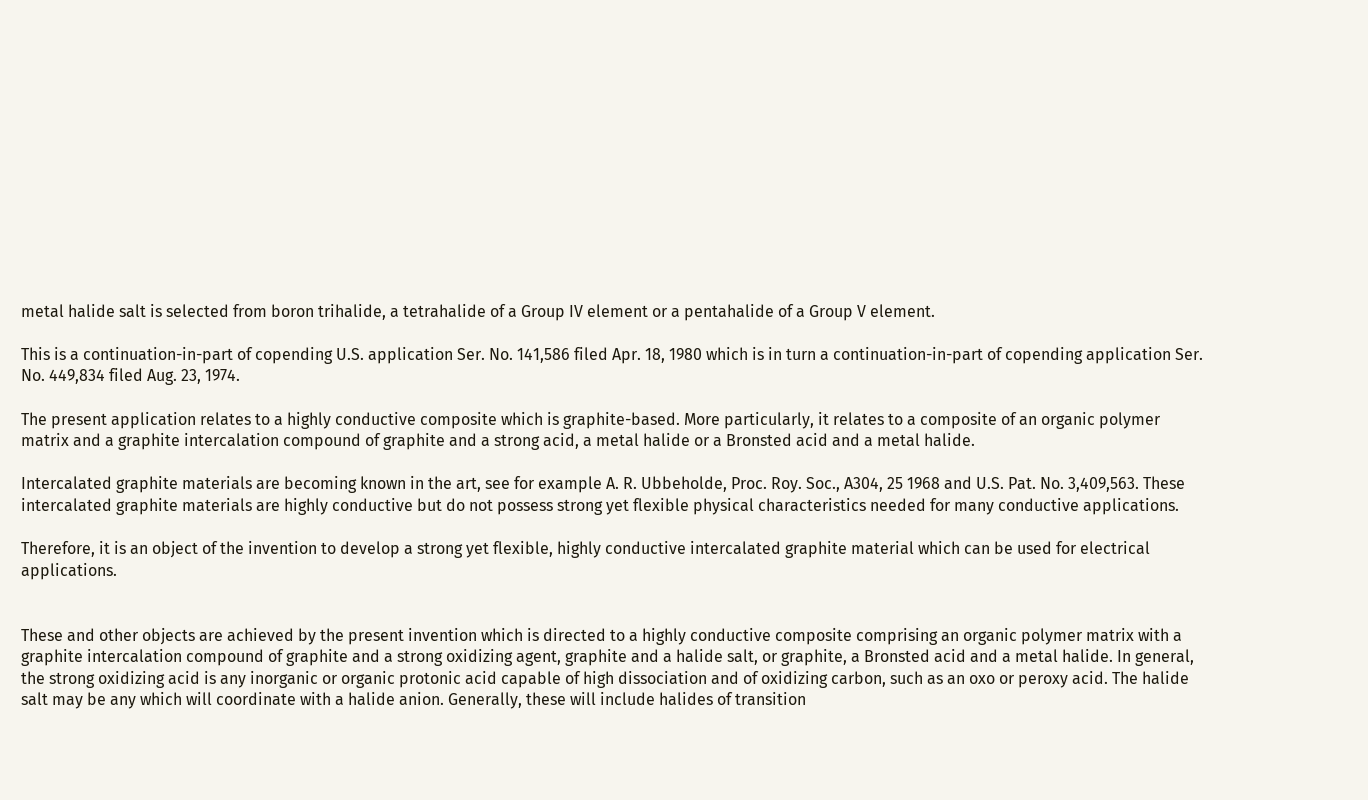metal halide salt is selected from boron trihalide, a tetrahalide of a Group IV element or a pentahalide of a Group V element.

This is a continuation-in-part of copending U.S. application Ser. No. 141,586 filed Apr. 18, 1980 which is in turn a continuation-in-part of copending application Ser. No. 449,834 filed Aug. 23, 1974.

The present application relates to a highly conductive composite which is graphite-based. More particularly, it relates to a composite of an organic polymer matrix and a graphite intercalation compound of graphite and a strong acid, a metal halide or a Bronsted acid and a metal halide.

Intercalated graphite materials are becoming known in the art, see for example A. R. Ubbeholde, Proc. Roy. Soc., A304, 25 1968 and U.S. Pat. No. 3,409,563. These intercalated graphite materials are highly conductive but do not possess strong yet flexible physical characteristics needed for many conductive applications.

Therefore, it is an object of the invention to develop a strong yet flexible, highly conductive intercalated graphite material which can be used for electrical applications.


These and other objects are achieved by the present invention which is directed to a highly conductive composite comprising an organic polymer matrix with a graphite intercalation compound of graphite and a strong oxidizing agent, graphite and a halide salt, or graphite, a Bronsted acid and a metal halide. In general, the strong oxidizing acid is any inorganic or organic protonic acid capable of high dissociation and of oxidizing carbon, such as an oxo or peroxy acid. The halide salt may be any which will coordinate with a halide anion. Generally, these will include halides of transition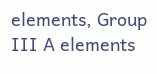elements, Group III A elements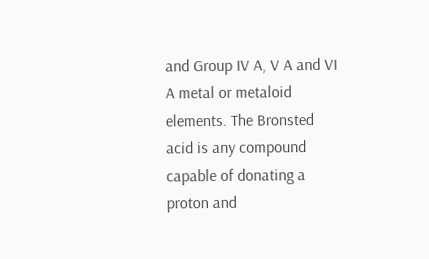and Group IV A, V A and VI A metal or metaloid elements. The Bronsted acid is any compound capable of donating a proton and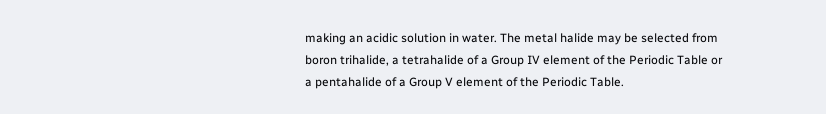making an acidic solution in water. The metal halide may be selected from boron trihalide, a tetrahalide of a Group IV element of the Periodic Table or a pentahalide of a Group V element of the Periodic Table.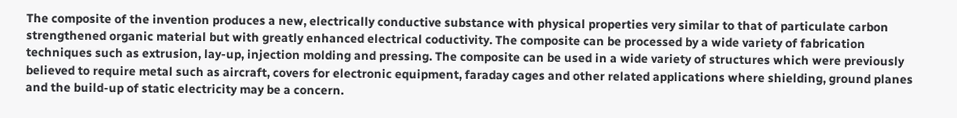The composite of the invention produces a new, electrically conductive substance with physical properties very similar to that of particulate carbon strengthened organic material but with greatly enhanced electrical coductivity. The composite can be processed by a wide variety of fabrication techniques such as extrusion, lay-up, injection molding and pressing. The composite can be used in a wide variety of structures which were previously believed to require metal such as aircraft, covers for electronic equipment, faraday cages and other related applications where shielding, ground planes and the build-up of static electricity may be a concern.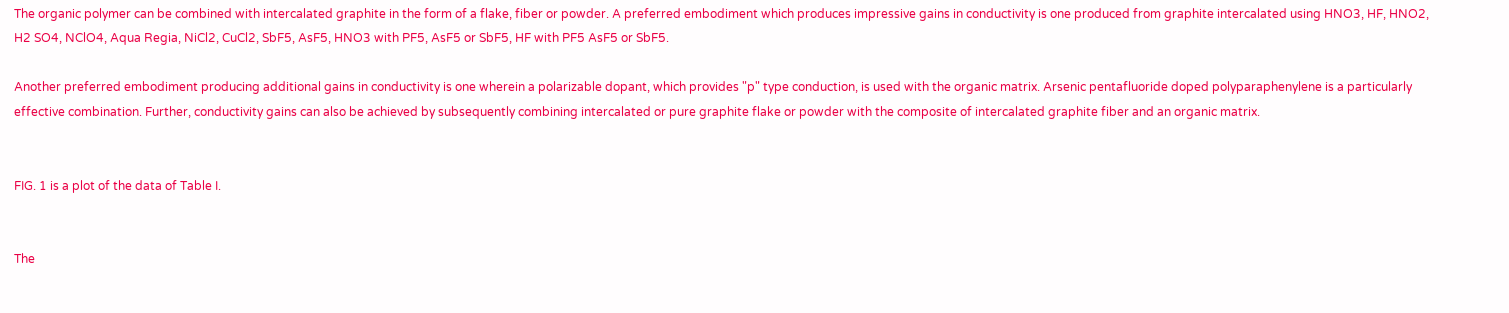The organic polymer can be combined with intercalated graphite in the form of a flake, fiber or powder. A preferred embodiment which produces impressive gains in conductivity is one produced from graphite intercalated using HNO3, HF, HNO2, H2 SO4, NClO4, Aqua Regia, NiCl2, CuCl2, SbF5, AsF5, HNO3 with PF5, AsF5 or SbF5, HF with PF5 AsF5 or SbF5.

Another preferred embodiment producing additional gains in conductivity is one wherein a polarizable dopant, which provides "p" type conduction, is used with the organic matrix. Arsenic pentafluoride doped polyparaphenylene is a particularly effective combination. Further, conductivity gains can also be achieved by subsequently combining intercalated or pure graphite flake or powder with the composite of intercalated graphite fiber and an organic matrix.


FIG. 1 is a plot of the data of Table I.


The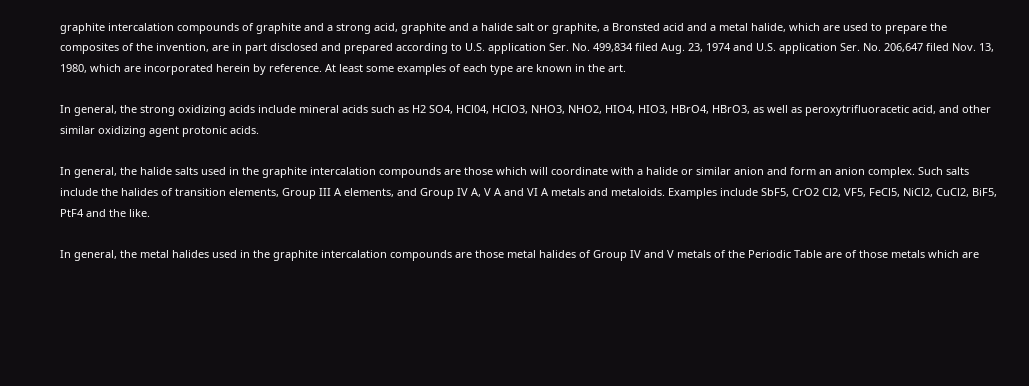graphite intercalation compounds of graphite and a strong acid, graphite and a halide salt or graphite, a Bronsted acid and a metal halide, which are used to prepare the composites of the invention, are in part disclosed and prepared according to U.S. application Ser. No. 499,834 filed Aug. 23, 1974 and U.S. application Ser. No. 206,647 filed Nov. 13, 1980, which are incorporated herein by reference. At least some examples of each type are known in the art.

In general, the strong oxidizing acids include mineral acids such as H2 SO4, HCl04, HClO3, NHO3, NHO2, HIO4, HIO3, HBrO4, HBrO3, as well as peroxytrifluoracetic acid, and other similar oxidizing agent protonic acids.

In general, the halide salts used in the graphite intercalation compounds are those which will coordinate with a halide or similar anion and form an anion complex. Such salts include the halides of transition elements, Group III A elements, and Group IV A, V A and VI A metals and metaloids. Examples include SbF5, CrO2 Cl2, VF5, FeCl5, NiCl2, CuCl2, BiF5, PtF4 and the like.

In general, the metal halides used in the graphite intercalation compounds are those metal halides of Group IV and V metals of the Periodic Table are of those metals which are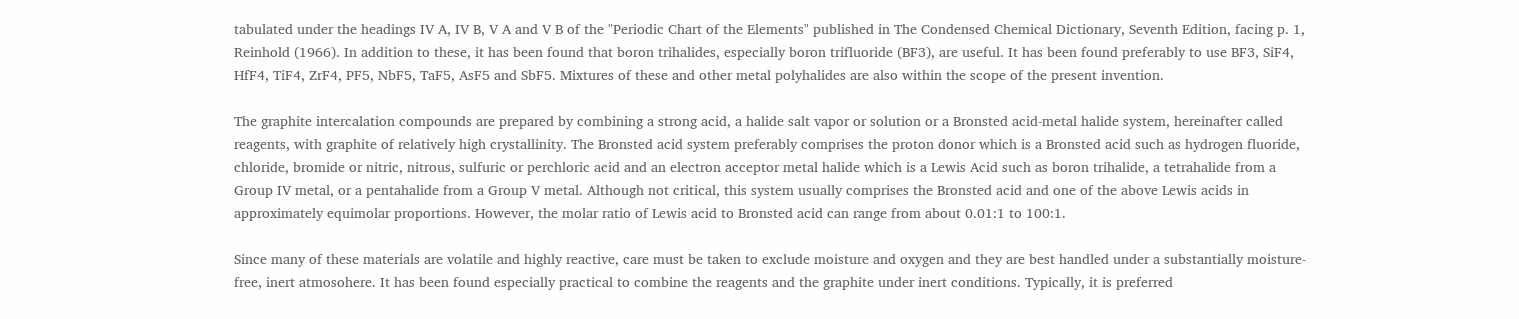tabulated under the headings IV A, IV B, V A and V B of the "Periodic Chart of the Elements" published in The Condensed Chemical Dictionary, Seventh Edition, facing p. 1, Reinhold (1966). In addition to these, it has been found that boron trihalides, especially boron trifluoride (BF3), are useful. It has been found preferably to use BF3, SiF4, HfF4, TiF4, ZrF4, PF5, NbF5, TaF5, AsF5 and SbF5. Mixtures of these and other metal polyhalides are also within the scope of the present invention.

The graphite intercalation compounds are prepared by combining a strong acid, a halide salt vapor or solution or a Bronsted acid-metal halide system, hereinafter called reagents, with graphite of relatively high crystallinity. The Bronsted acid system preferably comprises the proton donor which is a Bronsted acid such as hydrogen fluoride, chloride, bromide or nitric, nitrous, sulfuric or perchloric acid and an electron acceptor metal halide which is a Lewis Acid such as boron trihalide, a tetrahalide from a Group IV metal, or a pentahalide from a Group V metal. Although not critical, this system usually comprises the Bronsted acid and one of the above Lewis acids in approximately equimolar proportions. However, the molar ratio of Lewis acid to Bronsted acid can range from about 0.01:1 to 100:1.

Since many of these materials are volatile and highly reactive, care must be taken to exclude moisture and oxygen and they are best handled under a substantially moisture-free, inert atmosohere. It has been found especially practical to combine the reagents and the graphite under inert conditions. Typically, it is preferred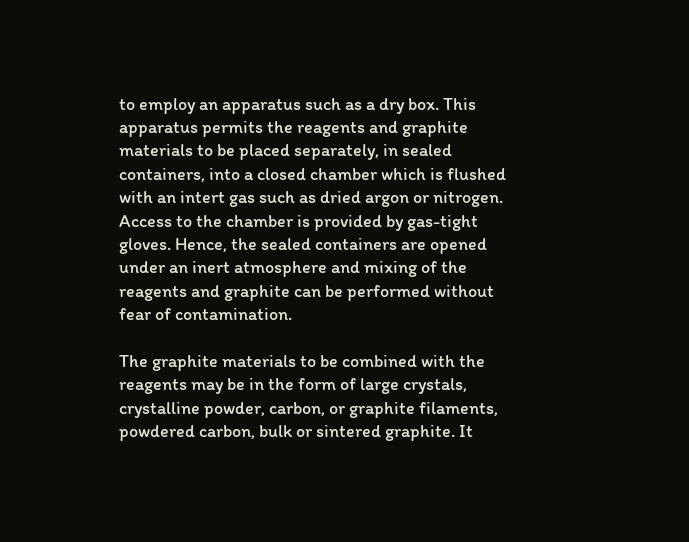to employ an apparatus such as a dry box. This apparatus permits the reagents and graphite materials to be placed separately, in sealed containers, into a closed chamber which is flushed with an intert gas such as dried argon or nitrogen. Access to the chamber is provided by gas-tight gloves. Hence, the sealed containers are opened under an inert atmosphere and mixing of the reagents and graphite can be performed without fear of contamination.

The graphite materials to be combined with the reagents may be in the form of large crystals, crystalline powder, carbon, or graphite filaments, powdered carbon, bulk or sintered graphite. It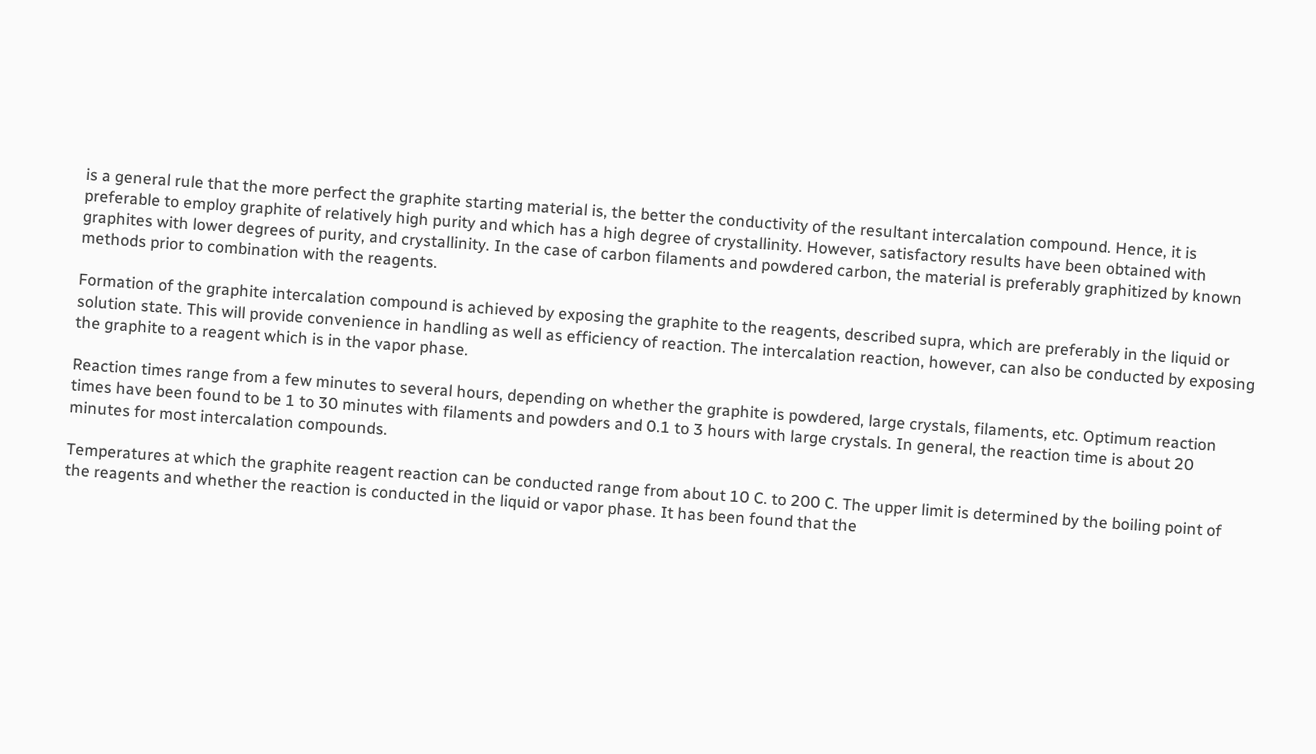is a general rule that the more perfect the graphite starting material is, the better the conductivity of the resultant intercalation compound. Hence, it is preferable to employ graphite of relatively high purity and which has a high degree of crystallinity. However, satisfactory results have been obtained with graphites with lower degrees of purity, and crystallinity. In the case of carbon filaments and powdered carbon, the material is preferably graphitized by known methods prior to combination with the reagents.

Formation of the graphite intercalation compound is achieved by exposing the graphite to the reagents, described supra, which are preferably in the liquid or solution state. This will provide convenience in handling as well as efficiency of reaction. The intercalation reaction, however, can also be conducted by exposing the graphite to a reagent which is in the vapor phase.

Reaction times range from a few minutes to several hours, depending on whether the graphite is powdered, large crystals, filaments, etc. Optimum reaction times have been found to be 1 to 30 minutes with filaments and powders and 0.1 to 3 hours with large crystals. In general, the reaction time is about 20 minutes for most intercalation compounds.

Temperatures at which the graphite reagent reaction can be conducted range from about 10 C. to 200 C. The upper limit is determined by the boiling point of the reagents and whether the reaction is conducted in the liquid or vapor phase. It has been found that the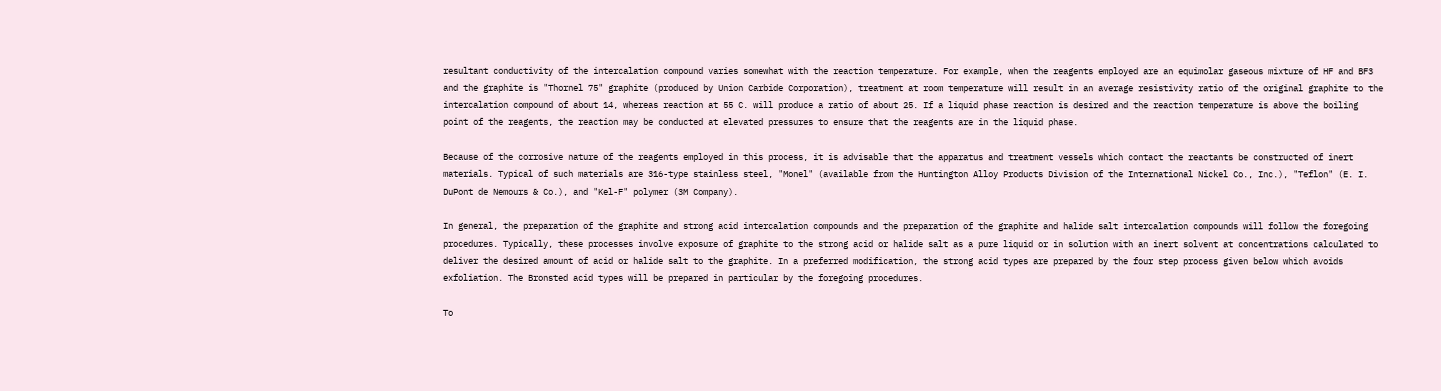resultant conductivity of the intercalation compound varies somewhat with the reaction temperature. For example, when the reagents employed are an equimolar gaseous mixture of HF and BF3 and the graphite is "Thornel 75" graphite (produced by Union Carbide Corporation), treatment at room temperature will result in an average resistivity ratio of the original graphite to the intercalation compound of about 14, whereas reaction at 55 C. will produce a ratio of about 25. If a liquid phase reaction is desired and the reaction temperature is above the boiling point of the reagents, the reaction may be conducted at elevated pressures to ensure that the reagents are in the liquid phase.

Because of the corrosive nature of the reagents employed in this process, it is advisable that the apparatus and treatment vessels which contact the reactants be constructed of inert materials. Typical of such materials are 316-type stainless steel, "Monel" (available from the Huntington Alloy Products Division of the International Nickel Co., Inc.), "Teflon" (E. I. DuPont de Nemours & Co.), and "Kel-F" polymer (3M Company).

In general, the preparation of the graphite and strong acid intercalation compounds and the preparation of the graphite and halide salt intercalation compounds will follow the foregoing procedures. Typically, these processes involve exposure of graphite to the strong acid or halide salt as a pure liquid or in solution with an inert solvent at concentrations calculated to deliver the desired amount of acid or halide salt to the graphite. In a preferred modification, the strong acid types are prepared by the four step process given below which avoids exfoliation. The Bronsted acid types will be prepared in particular by the foregoing procedures.

To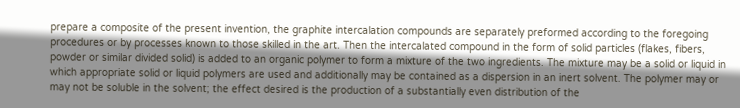prepare a composite of the present invention, the graphite intercalation compounds are separately preformed according to the foregoing procedures or by processes known to those skilled in the art. Then the intercalated compound in the form of solid particles (flakes, fibers, powder or similar divided solid) is added to an organic polymer to form a mixture of the two ingredients. The mixture may be a solid or liquid in which appropriate solid or liquid polymers are used and additionally may be contained as a dispersion in an inert solvent. The polymer may or may not be soluble in the solvent; the effect desired is the production of a substantially even distribution of the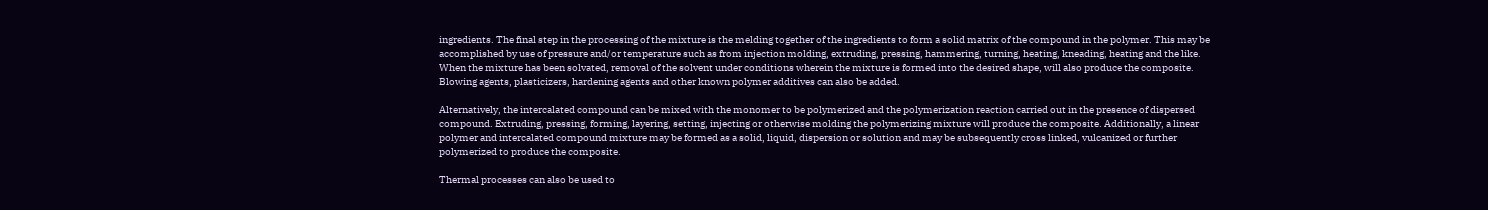ingredients. The final step in the processing of the mixture is the melding together of the ingredients to form a solid matrix of the compound in the polymer. This may be accomplished by use of pressure and/or temperature such as from injection molding, extruding, pressing, hammering, turning, heating, kneading, heating and the like. When the mixture has been solvated, removal of the solvent under conditions wherein the mixture is formed into the desired shape, will also produce the composite. Blowing agents, plasticizers, hardening agents and other known polymer additives can also be added.

Alternatively, the intercalated compound can be mixed with the monomer to be polymerized and the polymerization reaction carried out in the presence of dispersed compound. Extruding, pressing, forming, layering, setting, injecting or otherwise molding the polymerizing mixture will produce the composite. Additionally, a linear polymer and intercalated compound mixture may be formed as a solid, liquid, dispersion or solution and may be subsequently cross linked, vulcanized or further polymerized to produce the composite.

Thermal processes can also be used to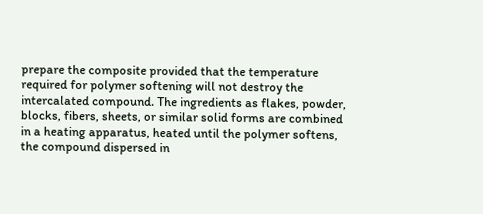prepare the composite provided that the temperature required for polymer softening will not destroy the intercalated compound. The ingredients as flakes, powder, blocks, fibers, sheets, or similar solid forms are combined in a heating apparatus, heated until the polymer softens, the compound dispersed in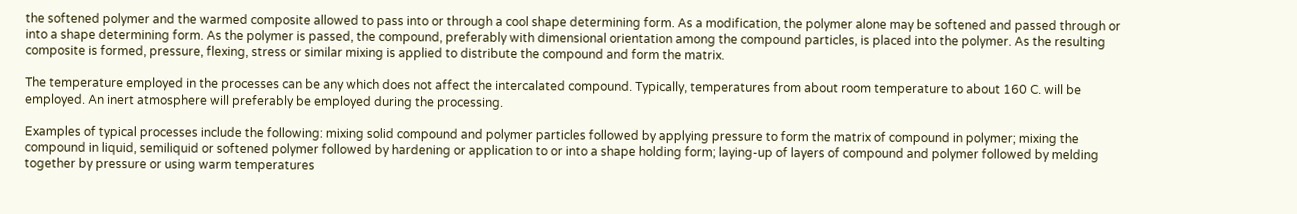the softened polymer and the warmed composite allowed to pass into or through a cool shape determining form. As a modification, the polymer alone may be softened and passed through or into a shape determining form. As the polymer is passed, the compound, preferably with dimensional orientation among the compound particles, is placed into the polymer. As the resulting composite is formed, pressure, flexing, stress or similar mixing is applied to distribute the compound and form the matrix.

The temperature employed in the processes can be any which does not affect the intercalated compound. Typically, temperatures from about room temperature to about 160 C. will be employed. An inert atmosphere will preferably be employed during the processing.

Examples of typical processes include the following: mixing solid compound and polymer particles followed by applying pressure to form the matrix of compound in polymer; mixing the compound in liquid, semiliquid or softened polymer followed by hardening or application to or into a shape holding form; laying-up of layers of compound and polymer followed by melding together by pressure or using warm temperatures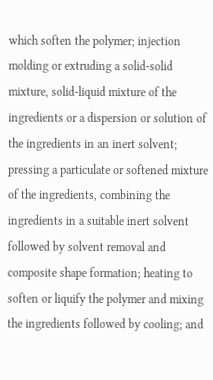which soften the polymer; injection molding or extruding a solid-solid mixture, solid-liquid mixture of the ingredients or a dispersion or solution of the ingredients in an inert solvent; pressing a particulate or softened mixture of the ingredients, combining the ingredients in a suitable inert solvent followed by solvent removal and composite shape formation; heating to soften or liquify the polymer and mixing the ingredients followed by cooling; and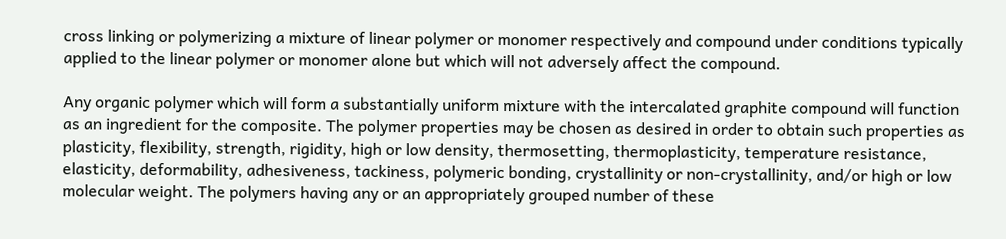cross linking or polymerizing a mixture of linear polymer or monomer respectively and compound under conditions typically applied to the linear polymer or monomer alone but which will not adversely affect the compound.

Any organic polymer which will form a substantially uniform mixture with the intercalated graphite compound will function as an ingredient for the composite. The polymer properties may be chosen as desired in order to obtain such properties as plasticity, flexibility, strength, rigidity, high or low density, thermosetting, thermoplasticity, temperature resistance, elasticity, deformability, adhesiveness, tackiness, polymeric bonding, crystallinity or non-crystallinity, and/or high or low molecular weight. The polymers having any or an appropriately grouped number of these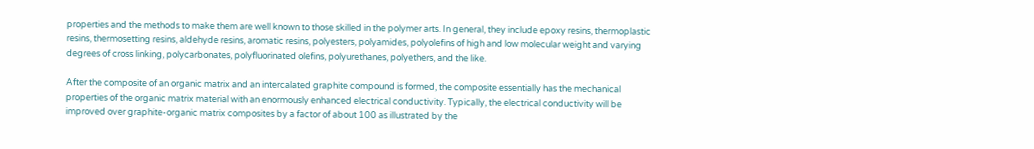properties and the methods to make them are well known to those skilled in the polymer arts. In general, they include epoxy resins, thermoplastic resins, thermosetting resins, aldehyde resins, aromatic resins, polyesters, polyamides, polyolefins of high and low molecular weight and varying degrees of cross linking, polycarbonates, polyfluorinated olefins, polyurethanes, polyethers, and the like.

After the composite of an organic matrix and an intercalated graphite compound is formed, the composite essentially has the mechanical properties of the organic matrix material with an enormously enhanced electrical conductivity. Typically, the electrical conductivity will be improved over graphite-organic matrix composites by a factor of about 100 as illustrated by the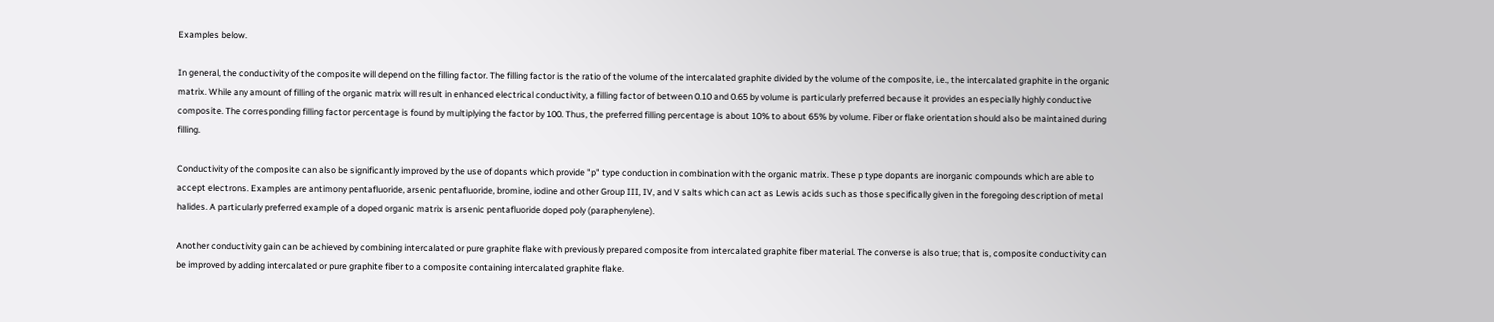Examples below.

In general, the conductivity of the composite will depend on the filling factor. The filling factor is the ratio of the volume of the intercalated graphite divided by the volume of the composite, i.e., the intercalated graphite in the organic matrix. While any amount of filling of the organic matrix will result in enhanced electrical conductivity, a filling factor of between 0.10 and 0.65 by volume is particularly preferred because it provides an especially highly conductive composite. The corresponding filling factor percentage is found by multiplying the factor by 100. Thus, the preferred filling percentage is about 10% to about 65% by volume. Fiber or flake orientation should also be maintained during filling.

Conductivity of the composite can also be significantly improved by the use of dopants which provide "p" type conduction in combination with the organic matrix. These p type dopants are inorganic compounds which are able to accept electrons. Examples are antimony pentafluoride, arsenic pentafluoride, bromine, iodine and other Group III, IV, and V salts which can act as Lewis acids such as those specifically given in the foregoing description of metal halides. A particularly preferred example of a doped organic matrix is arsenic pentafluoride doped poly (paraphenylene).

Another conductivity gain can be achieved by combining intercalated or pure graphite flake with previously prepared composite from intercalated graphite fiber material. The converse is also true; that is, composite conductivity can be improved by adding intercalated or pure graphite fiber to a composite containing intercalated graphite flake.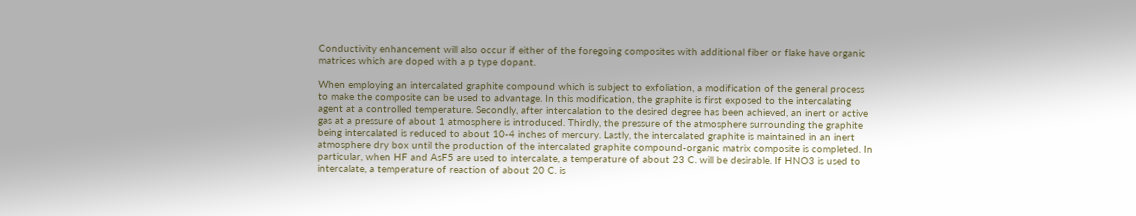Conductivity enhancement will also occur if either of the foregoing composites with additional fiber or flake have organic matrices which are doped with a p type dopant.

When employing an intercalated graphite compound which is subject to exfoliation, a modification of the general process to make the composite can be used to advantage. In this modification, the graphite is first exposed to the intercalating agent at a controlled temperature. Secondly, after intercalation to the desired degree has been achieved, an inert or active gas at a pressure of about 1 atmosphere is introduced. Thirdly, the pressure of the atmosphere surrounding the graphite being intercalated is reduced to about 10-4 inches of mercury. Lastly, the intercalated graphite is maintained in an inert atmosphere dry box until the production of the intercalated graphite compound-organic matrix composite is completed. In particular, when HF and AsF5 are used to intercalate, a temperature of about 23 C. will be desirable. If HNO3 is used to intercalate, a temperature of reaction of about 20 C. is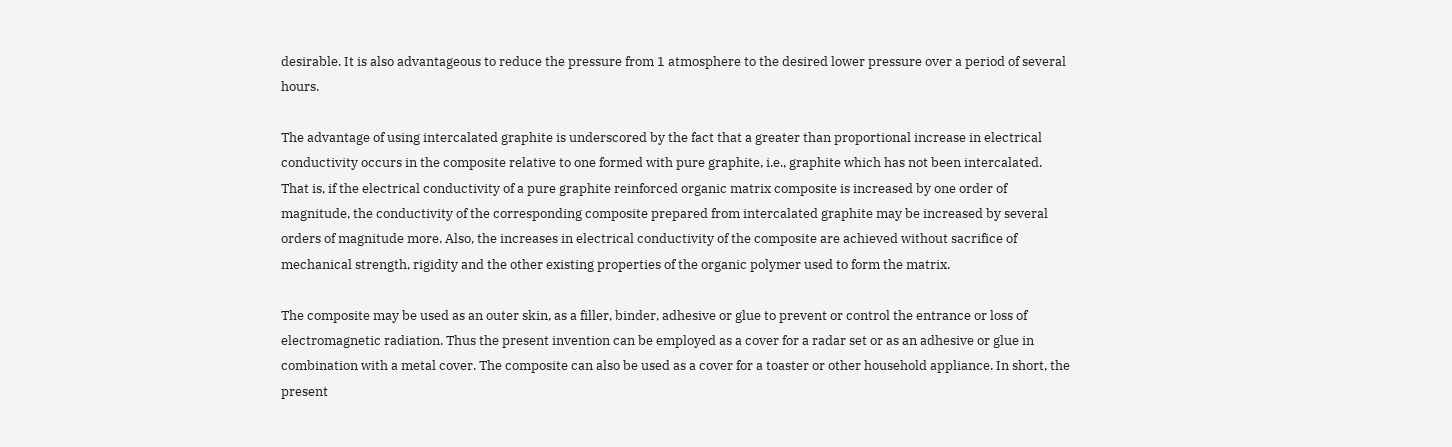desirable. It is also advantageous to reduce the pressure from 1 atmosphere to the desired lower pressure over a period of several hours.

The advantage of using intercalated graphite is underscored by the fact that a greater than proportional increase in electrical conductivity occurs in the composite relative to one formed with pure graphite, i.e., graphite which has not been intercalated. That is, if the electrical conductivity of a pure graphite reinforced organic matrix composite is increased by one order of magnitude, the conductivity of the corresponding composite prepared from intercalated graphite may be increased by several orders of magnitude more. Also, the increases in electrical conductivity of the composite are achieved without sacrifice of mechanical strength, rigidity and the other existing properties of the organic polymer used to form the matrix.

The composite may be used as an outer skin, as a filler, binder, adhesive or glue to prevent or control the entrance or loss of electromagnetic radiation. Thus the present invention can be employed as a cover for a radar set or as an adhesive or glue in combination with a metal cover. The composite can also be used as a cover for a toaster or other household appliance. In short, the present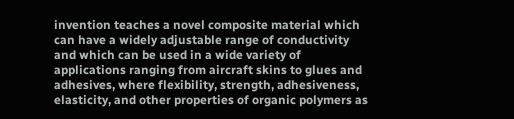invention teaches a novel composite material which can have a widely adjustable range of conductivity and which can be used in a wide variety of applications ranging from aircraft skins to glues and adhesives, where flexibility, strength, adhesiveness, elasticity, and other properties of organic polymers as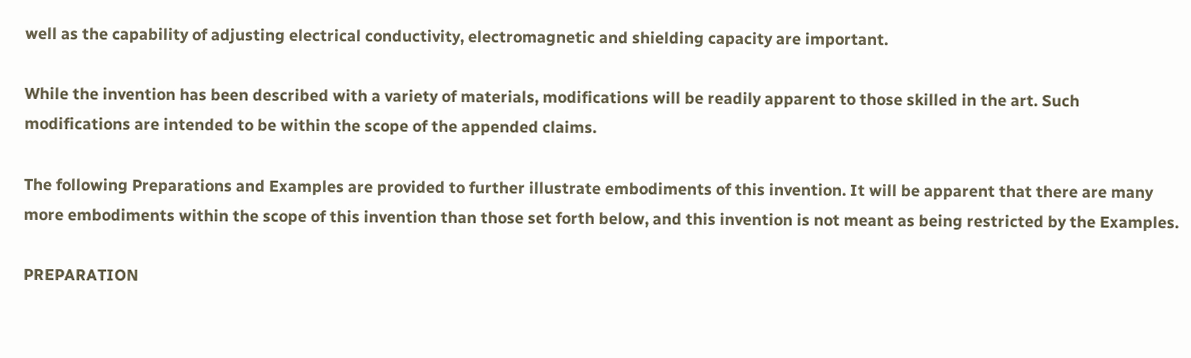well as the capability of adjusting electrical conductivity, electromagnetic and shielding capacity are important.

While the invention has been described with a variety of materials, modifications will be readily apparent to those skilled in the art. Such modifications are intended to be within the scope of the appended claims.

The following Preparations and Examples are provided to further illustrate embodiments of this invention. It will be apparent that there are many more embodiments within the scope of this invention than those set forth below, and this invention is not meant as being restricted by the Examples.

PREPARATION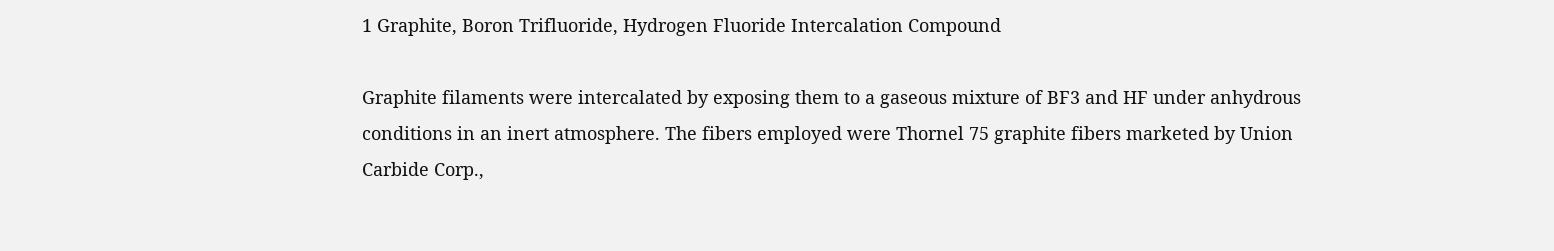1 Graphite, Boron Trifluoride, Hydrogen Fluoride Intercalation Compound

Graphite filaments were intercalated by exposing them to a gaseous mixture of BF3 and HF under anhydrous conditions in an inert atmosphere. The fibers employed were Thornel 75 graphite fibers marketed by Union Carbide Corp.,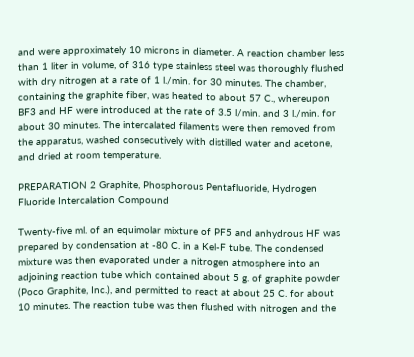and were approximately 10 microns in diameter. A reaction chamber less than 1 liter in volume, of 316 type stainless steel was thoroughly flushed with dry nitrogen at a rate of 1 l./min. for 30 minutes. The chamber, containing the graphite fiber, was heated to about 57 C., whereupon BF3 and HF were introduced at the rate of 3.5 l/min. and 3 l./min. for about 30 minutes. The intercalated filaments were then removed from the apparatus, washed consecutively with distilled water and acetone, and dried at room temperature.

PREPARATION 2 Graphite, Phosphorous Pentafluoride, Hydrogen Fluoride Intercalation Compound

Twenty-five ml. of an equimolar mixture of PF5 and anhydrous HF was prepared by condensation at -80 C. in a Kel-F tube. The condensed mixture was then evaporated under a nitrogen atmosphere into an adjoining reaction tube which contained about 5 g. of graphite powder (Poco Graphite, Inc.), and permitted to react at about 25 C. for about 10 minutes. The reaction tube was then flushed with nitrogen and the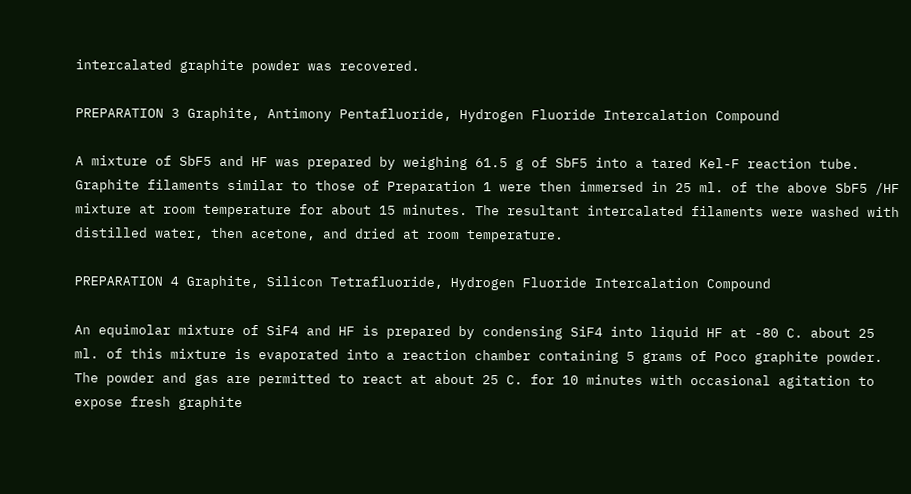intercalated graphite powder was recovered.

PREPARATION 3 Graphite, Antimony Pentafluoride, Hydrogen Fluoride Intercalation Compound

A mixture of SbF5 and HF was prepared by weighing 61.5 g of SbF5 into a tared Kel-F reaction tube. Graphite filaments similar to those of Preparation 1 were then immersed in 25 ml. of the above SbF5 /HF mixture at room temperature for about 15 minutes. The resultant intercalated filaments were washed with distilled water, then acetone, and dried at room temperature.

PREPARATION 4 Graphite, Silicon Tetrafluoride, Hydrogen Fluoride Intercalation Compound

An equimolar mixture of SiF4 and HF is prepared by condensing SiF4 into liquid HF at -80 C. about 25 ml. of this mixture is evaporated into a reaction chamber containing 5 grams of Poco graphite powder. The powder and gas are permitted to react at about 25 C. for 10 minutes with occasional agitation to expose fresh graphite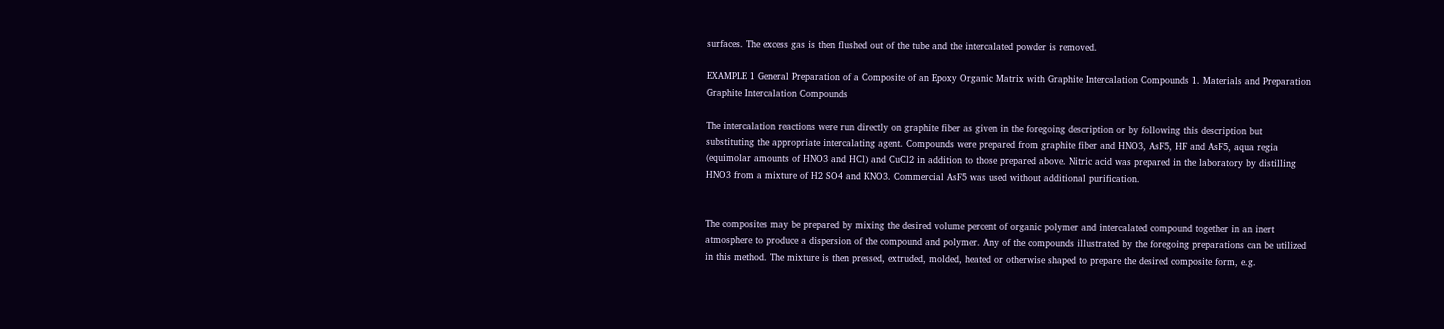surfaces. The excess gas is then flushed out of the tube and the intercalated powder is removed.

EXAMPLE 1 General Preparation of a Composite of an Epoxy Organic Matrix with Graphite Intercalation Compounds 1. Materials and Preparation Graphite Intercalation Compounds

The intercalation reactions were run directly on graphite fiber as given in the foregoing description or by following this description but substituting the appropriate intercalating agent. Compounds were prepared from graphite fiber and HNO3, AsF5, HF and AsF5, aqua regia (equimolar amounts of HNO3 and HCl) and CuCl2 in addition to those prepared above. Nitric acid was prepared in the laboratory by distilling HNO3 from a mixture of H2 SO4 and KNO3. Commercial AsF5 was used without additional purification.


The composites may be prepared by mixing the desired volume percent of organic polymer and intercalated compound together in an inert atmosphere to produce a dispersion of the compound and polymer. Any of the compounds illustrated by the foregoing preparations can be utilized in this method. The mixture is then pressed, extruded, molded, heated or otherwise shaped to prepare the desired composite form, e.g.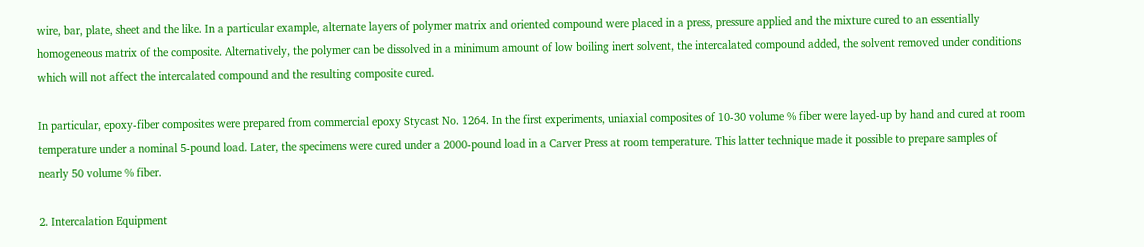wire, bar, plate, sheet and the like. In a particular example, alternate layers of polymer matrix and oriented compound were placed in a press, pressure applied and the mixture cured to an essentially homogeneous matrix of the composite. Alternatively, the polymer can be dissolved in a minimum amount of low boiling inert solvent, the intercalated compound added, the solvent removed under conditions which will not affect the intercalated compound and the resulting composite cured.

In particular, epoxy-fiber composites were prepared from commercial epoxy Stycast No. 1264. In the first experiments, uniaxial composites of 10-30 volume % fiber were layed-up by hand and cured at room temperature under a nominal 5-pound load. Later, the specimens were cured under a 2000-pound load in a Carver Press at room temperature. This latter technique made it possible to prepare samples of nearly 50 volume % fiber.

2. Intercalation Equipment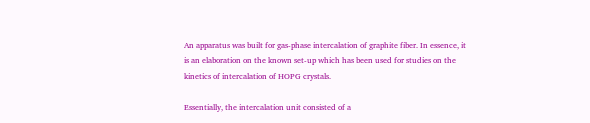An apparatus was built for gas-phase intercalation of graphite fiber. In essence, it is an elaboration on the known set-up which has been used for studies on the kinetics of intercalation of HOPG crystals.

Essentially, the intercalation unit consisted of a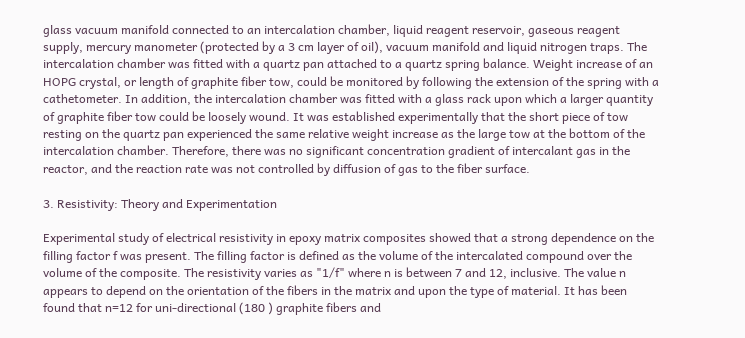glass vacuum manifold connected to an intercalation chamber, liquid reagent reservoir, gaseous reagent supply, mercury manometer (protected by a 3 cm layer of oil), vacuum manifold and liquid nitrogen traps. The intercalation chamber was fitted with a quartz pan attached to a quartz spring balance. Weight increase of an HOPG crystal, or length of graphite fiber tow, could be monitored by following the extension of the spring with a cathetometer. In addition, the intercalation chamber was fitted with a glass rack upon which a larger quantity of graphite fiber tow could be loosely wound. It was established experimentally that the short piece of tow resting on the quartz pan experienced the same relative weight increase as the large tow at the bottom of the intercalation chamber. Therefore, there was no significant concentration gradient of intercalant gas in the reactor, and the reaction rate was not controlled by diffusion of gas to the fiber surface.

3. Resistivity: Theory and Experimentation

Experimental study of electrical resistivity in epoxy matrix composites showed that a strong dependence on the filling factor f was present. The filling factor is defined as the volume of the intercalated compound over the volume of the composite. The resistivity varies as "1/f" where n is between 7 and 12, inclusive. The value n appears to depend on the orientation of the fibers in the matrix and upon the type of material. It has been found that n=12 for uni-directional (180 ) graphite fibers and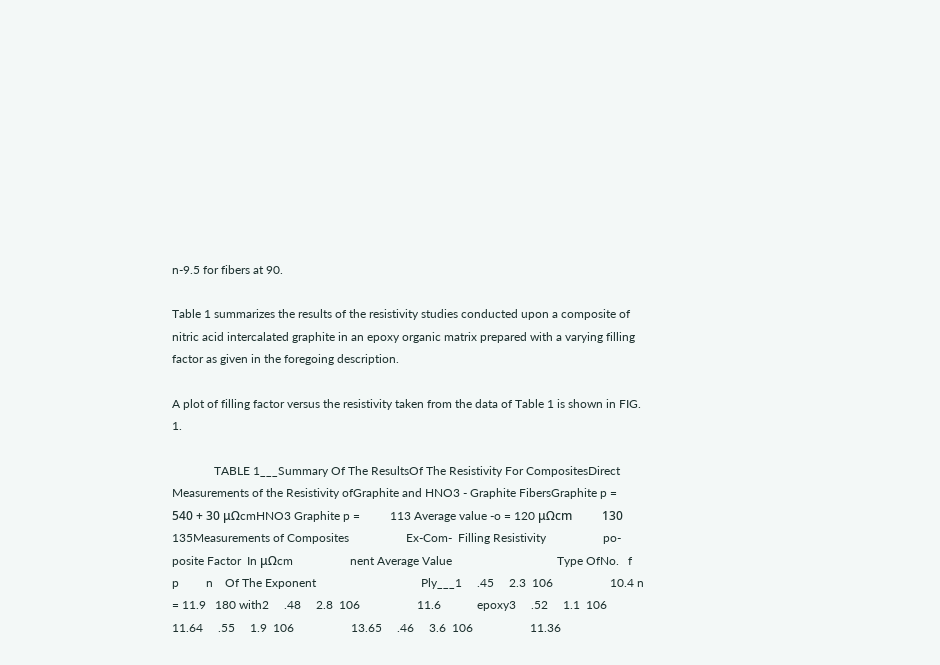n-9.5 for fibers at 90.

Table 1 summarizes the results of the resistivity studies conducted upon a composite of nitric acid intercalated graphite in an epoxy organic matrix prepared with a varying filling factor as given in the foregoing description.

A plot of filling factor versus the resistivity taken from the data of Table 1 is shown in FIG. 1.

              TABLE 1___Summary Of The ResultsOf The Resistivity For CompositesDirect Measurements of the Resistivity ofGraphite and HNO3 - Graphite FibersGraphite p =   540 + 30 μΩcmHNO3 Graphite p =          113 Average value -o = 120 μΩcm          130          135Measurements of Composites                   Ex-Com-  Filling Resistivity                   po-posite Factor  In μΩcm                   nent Average Value                                   Type OfNo.   f       p         n    Of The Exponent                                   Ply___1     .45     2.3  106                   10.4 n = 11.9   180 with2     .48     2.8  106                   11.6            epoxy3     .52     1.1  106                   11.64     .55     1.9  106                   13.65     .46     3.6  106                   11.36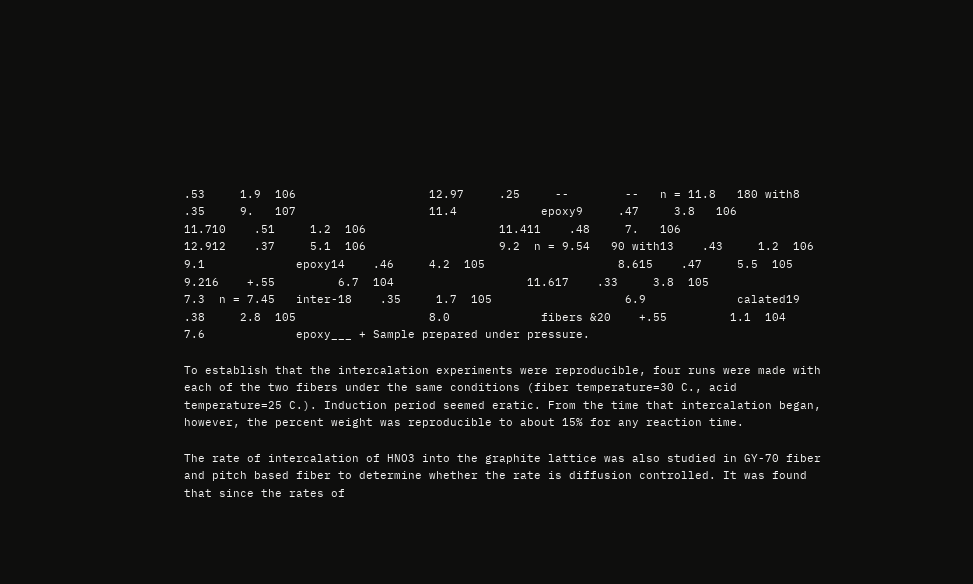.53     1.9  106                   12.97     .25     --        --   n = 11.8   180 with8     .35     9.   107                   11.4            epoxy9     .47     3.8   106                   11.710    .51     1.2  106                   11.411    .48     7.   106                   12.912    .37     5.1  106                   9.2  n = 9.54   90 with13    .43     1.2  106                   9.1             epoxy14    .46     4.2  105                   8.615    .47     5.5  105                   9.216    +.55         6.7  104                   11.617    .33     3.8  105                   7.3  n = 7.45   inter-18    .35     1.7  105                   6.9             calated19    .38     2.8  105                   8.0             fibers &20    +.55         1.1  104                   7.6             epoxy___ + Sample prepared under pressure.

To establish that the intercalation experiments were reproducible, four runs were made with each of the two fibers under the same conditions (fiber temperature=30 C., acid temperature=25 C.). Induction period seemed eratic. From the time that intercalation began, however, the percent weight was reproducible to about 15% for any reaction time.

The rate of intercalation of HNO3 into the graphite lattice was also studied in GY-70 fiber and pitch based fiber to determine whether the rate is diffusion controlled. It was found that since the rates of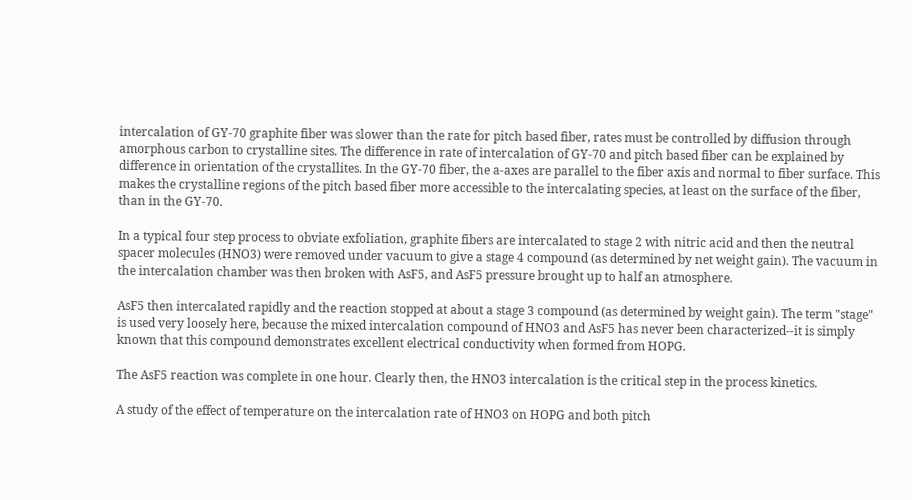intercalation of GY-70 graphite fiber was slower than the rate for pitch based fiber, rates must be controlled by diffusion through amorphous carbon to crystalline sites. The difference in rate of intercalation of GY-70 and pitch based fiber can be explained by difference in orientation of the crystallites. In the GY-70 fiber, the a-axes are parallel to the fiber axis and normal to fiber surface. This makes the crystalline regions of the pitch based fiber more accessible to the intercalating species, at least on the surface of the fiber, than in the GY-70.

In a typical four step process to obviate exfoliation, graphite fibers are intercalated to stage 2 with nitric acid and then the neutral spacer molecules (HNO3) were removed under vacuum to give a stage 4 compound (as determined by net weight gain). The vacuum in the intercalation chamber was then broken with AsF5, and AsF5 pressure brought up to half an atmosphere.

AsF5 then intercalated rapidly and the reaction stopped at about a stage 3 compound (as determined by weight gain). The term "stage" is used very loosely here, because the mixed intercalation compound of HNO3 and AsF5 has never been characterized--it is simply known that this compound demonstrates excellent electrical conductivity when formed from HOPG.

The AsF5 reaction was complete in one hour. Clearly then, the HNO3 intercalation is the critical step in the process kinetics.

A study of the effect of temperature on the intercalation rate of HNO3 on HOPG and both pitch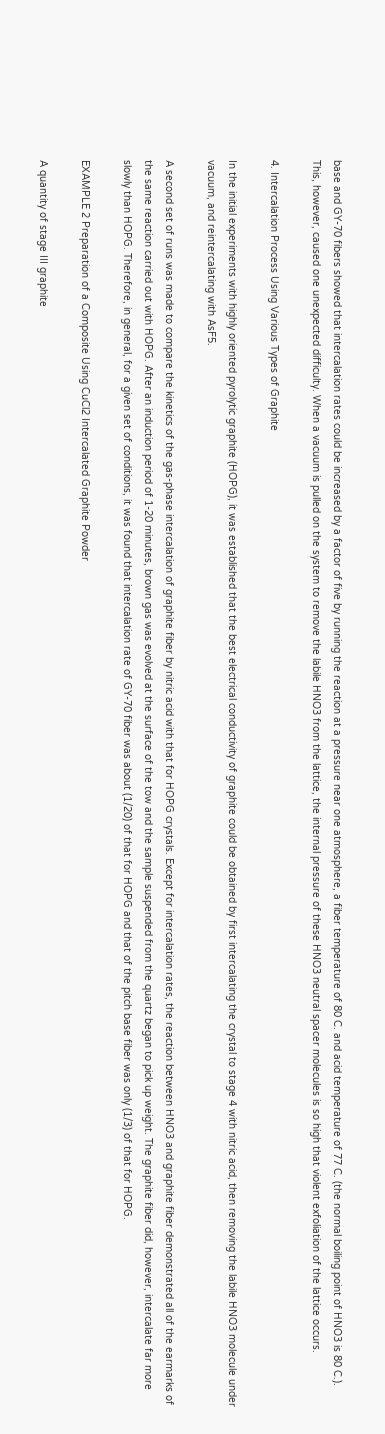base and GY-70 fibers showed that intercalation rates could be increased by a factor of five by running the reaction at a pressure near one atmosphere, a fiber temperature of 80 C. and acid temperature of 77 C. (the normal boiling point of HNO3 is 80 C.). This, however, caused one unexpected difficulty. When a vacuum is pulled on the system to remove the labile HNO3 from the lattice, the internal pressure of these HNO3 neutral spacer molecules is so high that violent exfoliation of the lattice occurs.

4. Intercalation Process Using Various Types of Graphite

In the initial experiments with highly oriented pyrolytic graphite (HOPG), it was established that the best electrical conductivity of graphite could be obtained by first intercalating the crystal to stage 4 with nitric acid, then removing the labile HNO3 molecule under vacuum, and reintercalating with AsF5.

A second set of runs was made to compare the kinetics of the gas-phase intercalation of graphite fiber by nitric acid with that for HOPG crystals. Except for intercalation rates, the reaction between HNO3 and graphite fiber demonstrated all of the earmarks of the same reaction carried out with HOPG. After an induction period of 1-20 minutes, brown gas was evolved at the surface of the tow and the sample suspended from the quartz began to pick up weight. The graphite fiber did, however, intercalate far more slowly than HOPG. Therefore, in general, for a given set of conditions, it was found that intercalation rate of GY-70 fiber was about (1/20) of that for HOPG and that of the pitch base fiber was only (1/3) of that for HOPG.

EXAMPLE 2 Preparation of a Composite Using CuCl2 Intercalated Graphite Powder

A quantity of stage III graphite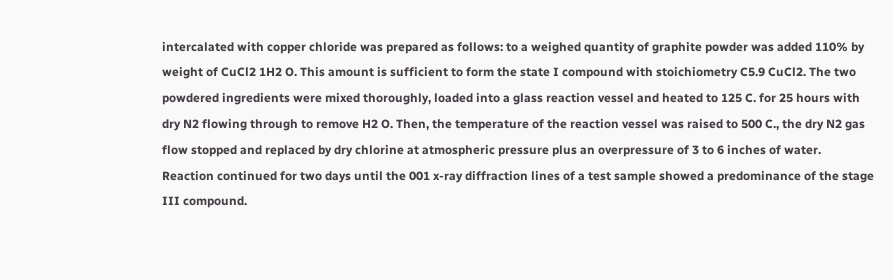intercalated with copper chloride was prepared as follows: to a weighed quantity of graphite powder was added 110% by weight of CuCl2 1H2 O. This amount is sufficient to form the state I compound with stoichiometry C5.9 CuCl2. The two powdered ingredients were mixed thoroughly, loaded into a glass reaction vessel and heated to 125 C. for 25 hours with dry N2 flowing through to remove H2 O. Then, the temperature of the reaction vessel was raised to 500 C., the dry N2 gas flow stopped and replaced by dry chlorine at atmospheric pressure plus an overpressure of 3 to 6 inches of water. Reaction continued for two days until the 001 x-ray diffraction lines of a test sample showed a predominance of the stage III compound.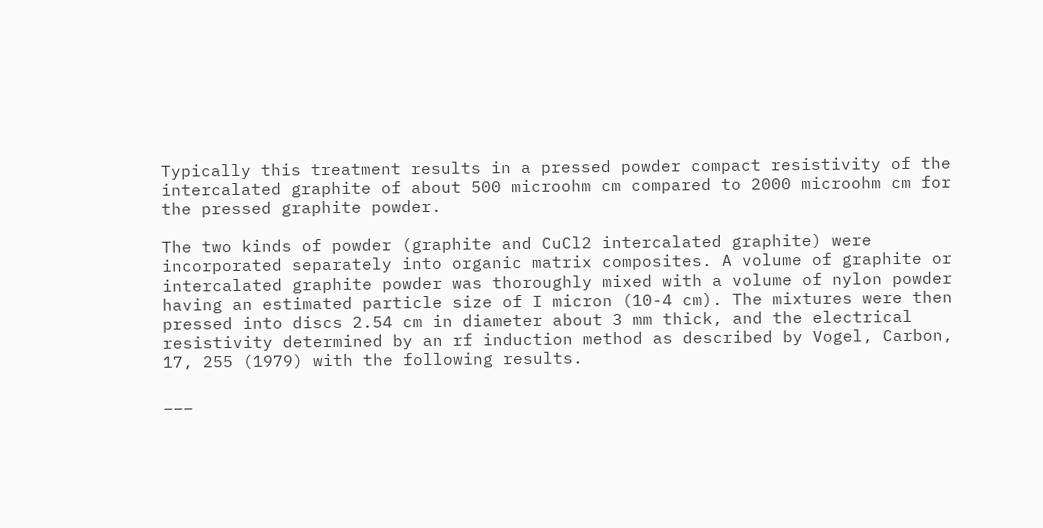Typically this treatment results in a pressed powder compact resistivity of the intercalated graphite of about 500 microohm cm compared to 2000 microohm cm for the pressed graphite powder.

The two kinds of powder (graphite and CuCl2 intercalated graphite) were incorporated separately into organic matrix composites. A volume of graphite or intercalated graphite powder was thoroughly mixed with a volume of nylon powder having an estimated particle size of I micron (10-4 cm). The mixtures were then pressed into discs 2.54 cm in diameter about 3 mm thick, and the electrical resistivity determined by an rf induction method as described by Vogel, Carbon, 17, 255 (1979) with the following results.

___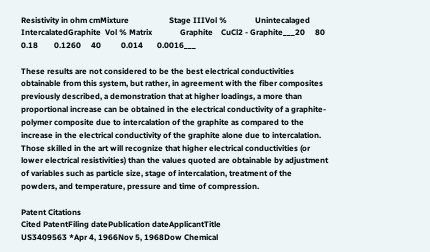Resistivity in ohm cmMixture                    Stage IIIVol %              Unintecalaged                          IntercalatedGraphite  Vol % Matrix              Graphite    CuCl2 - Graphite___20     80          0.18        0.1260     40          0.014       0.0016___

These results are not considered to be the best electrical conductivities obtainable from this system, but rather, in agreement with the fiber composites previously described, a demonstration that at higher loadings, a more than proportional increase can be obtained in the electrical conductivity of a graphite-polymer composite due to intercalation of the graphite as compared to the increase in the electrical conductivity of the graphite alone due to intercalation. Those skilled in the art will recognize that higher electrical conductivities (or lower electrical resistivities) than the values quoted are obtainable by adjustment of variables such as particle size, stage of intercalation, treatment of the powders, and temperature, pressure and time of compression.

Patent Citations
Cited PatentFiling datePublication dateApplicantTitle
US3409563 *Apr 4, 1966Nov 5, 1968Dow Chemical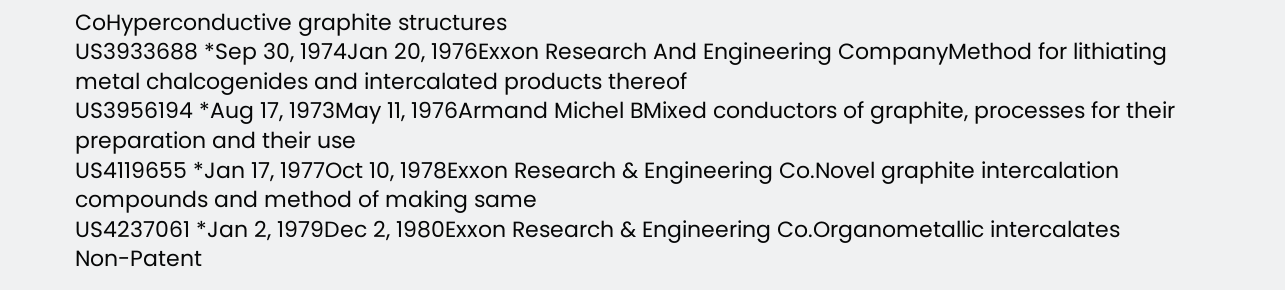CoHyperconductive graphite structures
US3933688 *Sep 30, 1974Jan 20, 1976Exxon Research And Engineering CompanyMethod for lithiating metal chalcogenides and intercalated products thereof
US3956194 *Aug 17, 1973May 11, 1976Armand Michel BMixed conductors of graphite, processes for their preparation and their use
US4119655 *Jan 17, 1977Oct 10, 1978Exxon Research & Engineering Co.Novel graphite intercalation compounds and method of making same
US4237061 *Jan 2, 1979Dec 2, 1980Exxon Research & Engineering Co.Organometallic intercalates
Non-Patent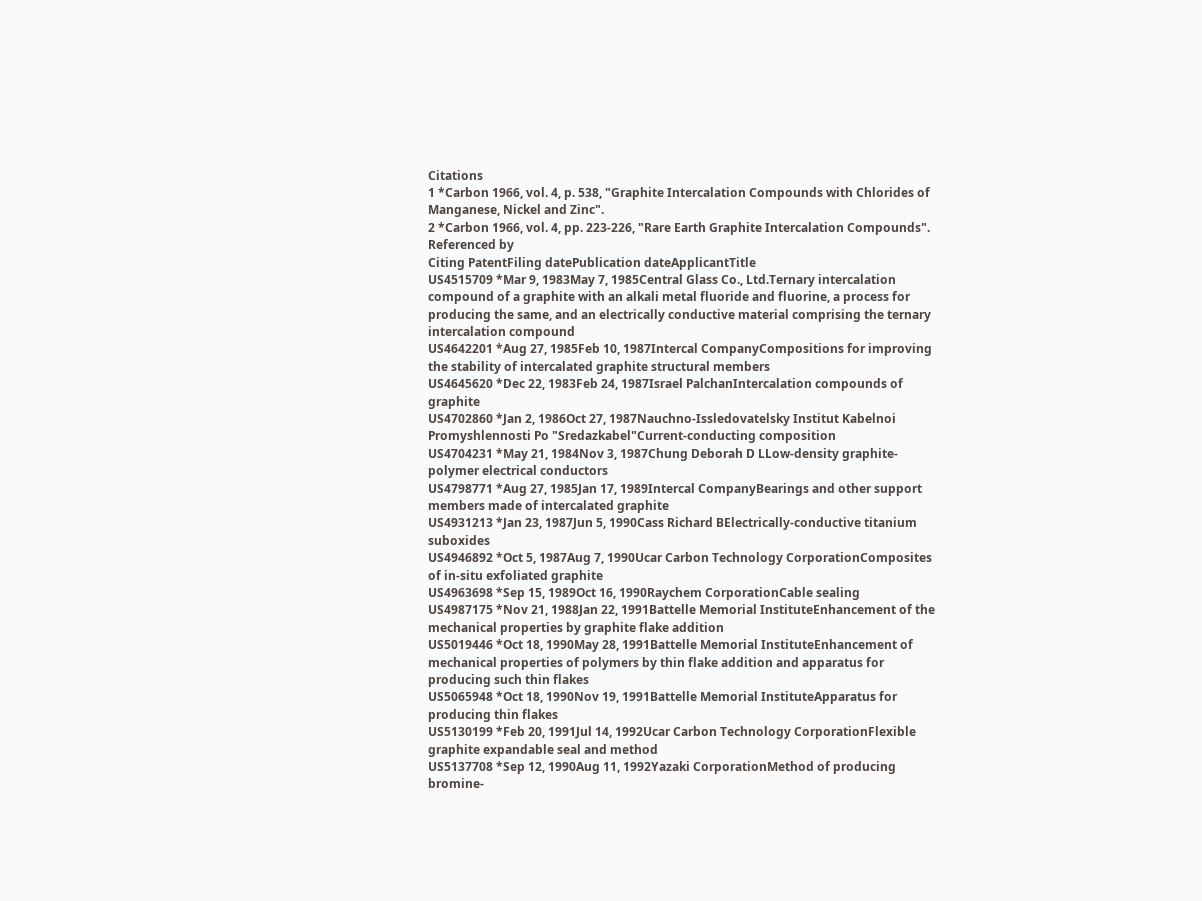Citations
1 *Carbon 1966, vol. 4, p. 538, "Graphite Intercalation Compounds with Chlorides of Manganese, Nickel and Zinc".
2 *Carbon 1966, vol. 4, pp. 223-226, "Rare Earth Graphite Intercalation Compounds".
Referenced by
Citing PatentFiling datePublication dateApplicantTitle
US4515709 *Mar 9, 1983May 7, 1985Central Glass Co., Ltd.Ternary intercalation compound of a graphite with an alkali metal fluoride and fluorine, a process for producing the same, and an electrically conductive material comprising the ternary intercalation compound
US4642201 *Aug 27, 1985Feb 10, 1987Intercal CompanyCompositions for improving the stability of intercalated graphite structural members
US4645620 *Dec 22, 1983Feb 24, 1987Israel PalchanIntercalation compounds of graphite
US4702860 *Jan 2, 1986Oct 27, 1987Nauchno-Issledovatelsky Institut Kabelnoi Promyshlennosti Po "Sredazkabel"Current-conducting composition
US4704231 *May 21, 1984Nov 3, 1987Chung Deborah D LLow-density graphite-polymer electrical conductors
US4798771 *Aug 27, 1985Jan 17, 1989Intercal CompanyBearings and other support members made of intercalated graphite
US4931213 *Jan 23, 1987Jun 5, 1990Cass Richard BElectrically-conductive titanium suboxides
US4946892 *Oct 5, 1987Aug 7, 1990Ucar Carbon Technology CorporationComposites of in-situ exfoliated graphite
US4963698 *Sep 15, 1989Oct 16, 1990Raychem CorporationCable sealing
US4987175 *Nov 21, 1988Jan 22, 1991Battelle Memorial InstituteEnhancement of the mechanical properties by graphite flake addition
US5019446 *Oct 18, 1990May 28, 1991Battelle Memorial InstituteEnhancement of mechanical properties of polymers by thin flake addition and apparatus for producing such thin flakes
US5065948 *Oct 18, 1990Nov 19, 1991Battelle Memorial InstituteApparatus for producing thin flakes
US5130199 *Feb 20, 1991Jul 14, 1992Ucar Carbon Technology CorporationFlexible graphite expandable seal and method
US5137708 *Sep 12, 1990Aug 11, 1992Yazaki CorporationMethod of producing bromine-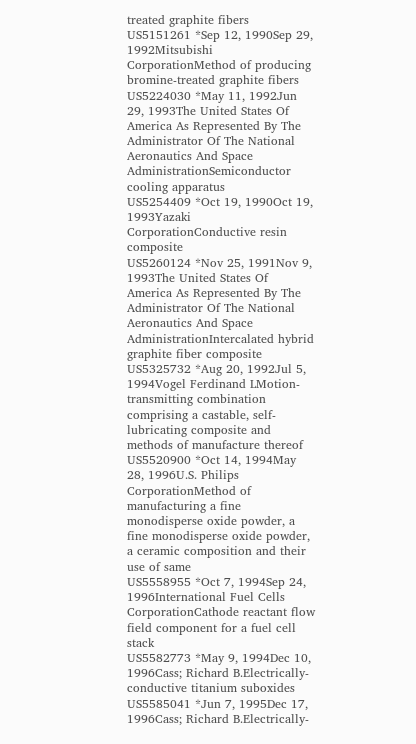treated graphite fibers
US5151261 *Sep 12, 1990Sep 29, 1992Mitsubishi CorporationMethod of producing bromine-treated graphite fibers
US5224030 *May 11, 1992Jun 29, 1993The United States Of America As Represented By The Administrator Of The National Aeronautics And Space AdministrationSemiconductor cooling apparatus
US5254409 *Oct 19, 1990Oct 19, 1993Yazaki CorporationConductive resin composite
US5260124 *Nov 25, 1991Nov 9, 1993The United States Of America As Represented By The Administrator Of The National Aeronautics And Space AdministrationIntercalated hybrid graphite fiber composite
US5325732 *Aug 20, 1992Jul 5, 1994Vogel Ferdinand LMotion-transmitting combination comprising a castable, self-lubricating composite and methods of manufacture thereof
US5520900 *Oct 14, 1994May 28, 1996U.S. Philips CorporationMethod of manufacturing a fine monodisperse oxide powder, a fine monodisperse oxide powder, a ceramic composition and their use of same
US5558955 *Oct 7, 1994Sep 24, 1996International Fuel Cells CorporationCathode reactant flow field component for a fuel cell stack
US5582773 *May 9, 1994Dec 10, 1996Cass; Richard B.Electrically-conductive titanium suboxides
US5585041 *Jun 7, 1995Dec 17, 1996Cass; Richard B.Electrically-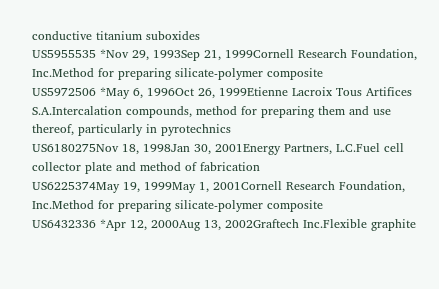conductive titanium suboxides
US5955535 *Nov 29, 1993Sep 21, 1999Cornell Research Foundation, Inc.Method for preparing silicate-polymer composite
US5972506 *May 6, 1996Oct 26, 1999Etienne Lacroix Tous Artifices S.A.Intercalation compounds, method for preparing them and use thereof, particularly in pyrotechnics
US6180275Nov 18, 1998Jan 30, 2001Energy Partners, L.C.Fuel cell collector plate and method of fabrication
US6225374May 19, 1999May 1, 2001Cornell Research Foundation, Inc.Method for preparing silicate-polymer composite
US6432336 *Apr 12, 2000Aug 13, 2002Graftech Inc.Flexible graphite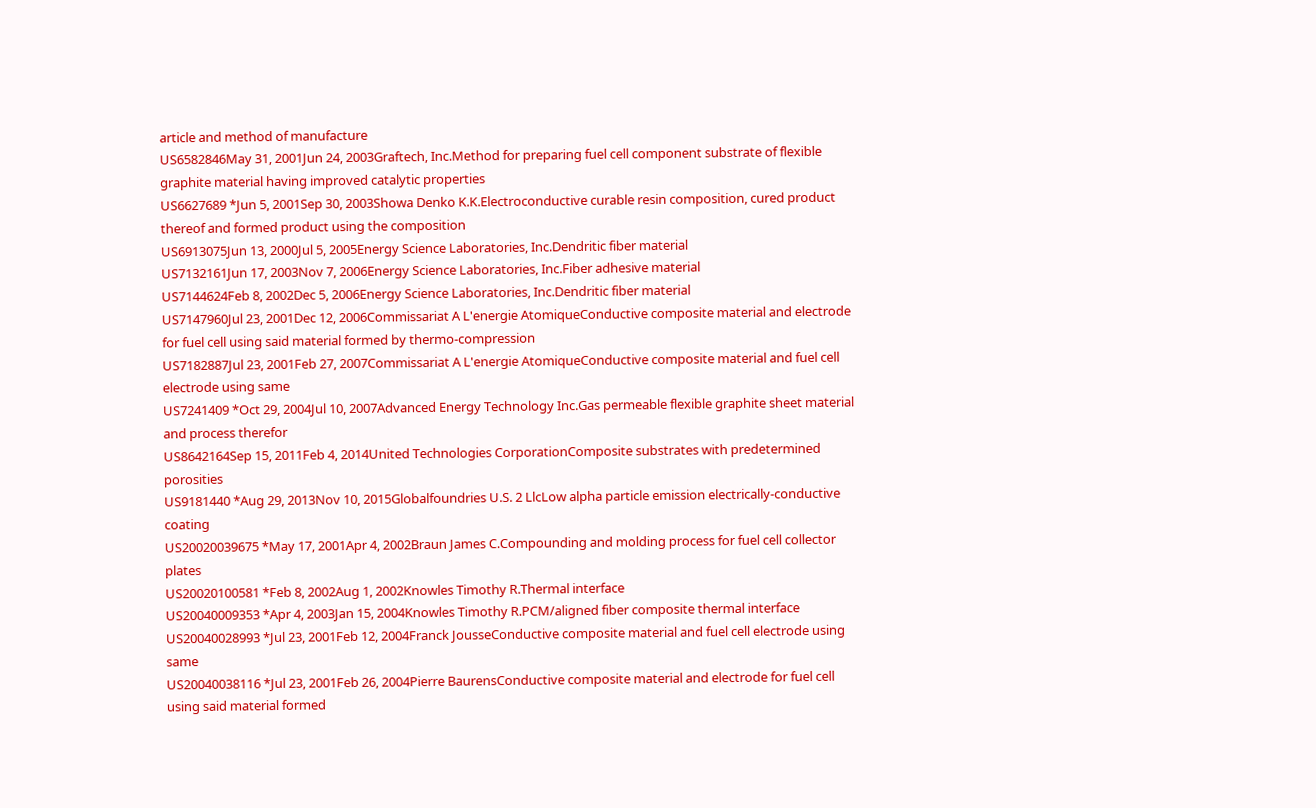article and method of manufacture
US6582846May 31, 2001Jun 24, 2003Graftech, Inc.Method for preparing fuel cell component substrate of flexible graphite material having improved catalytic properties
US6627689 *Jun 5, 2001Sep 30, 2003Showa Denko K.K.Electroconductive curable resin composition, cured product thereof and formed product using the composition
US6913075Jun 13, 2000Jul 5, 2005Energy Science Laboratories, Inc.Dendritic fiber material
US7132161Jun 17, 2003Nov 7, 2006Energy Science Laboratories, Inc.Fiber adhesive material
US7144624Feb 8, 2002Dec 5, 2006Energy Science Laboratories, Inc.Dendritic fiber material
US7147960Jul 23, 2001Dec 12, 2006Commissariat A L'energie AtomiqueConductive composite material and electrode for fuel cell using said material formed by thermo-compression
US7182887Jul 23, 2001Feb 27, 2007Commissariat A L'energie AtomiqueConductive composite material and fuel cell electrode using same
US7241409 *Oct 29, 2004Jul 10, 2007Advanced Energy Technology Inc.Gas permeable flexible graphite sheet material and process therefor
US8642164Sep 15, 2011Feb 4, 2014United Technologies CorporationComposite substrates with predetermined porosities
US9181440 *Aug 29, 2013Nov 10, 2015Globalfoundries U.S. 2 LlcLow alpha particle emission electrically-conductive coating
US20020039675 *May 17, 2001Apr 4, 2002Braun James C.Compounding and molding process for fuel cell collector plates
US20020100581 *Feb 8, 2002Aug 1, 2002Knowles Timothy R.Thermal interface
US20040009353 *Apr 4, 2003Jan 15, 2004Knowles Timothy R.PCM/aligned fiber composite thermal interface
US20040028993 *Jul 23, 2001Feb 12, 2004Franck JousseConductive composite material and fuel cell electrode using same
US20040038116 *Jul 23, 2001Feb 26, 2004Pierre BaurensConductive composite material and electrode for fuel cell using said material formed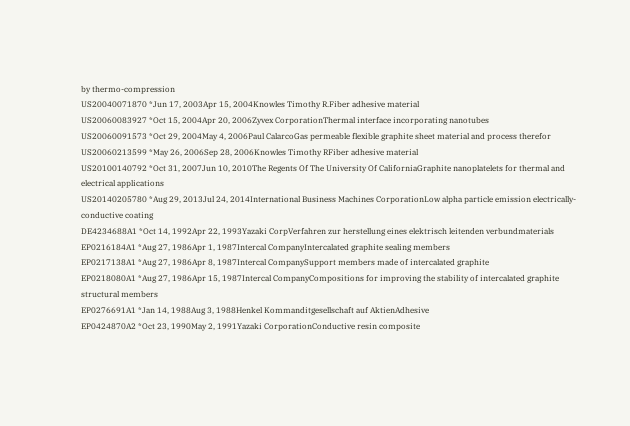by thermo-compression
US20040071870 *Jun 17, 2003Apr 15, 2004Knowles Timothy R.Fiber adhesive material
US20060083927 *Oct 15, 2004Apr 20, 2006Zyvex CorporationThermal interface incorporating nanotubes
US20060091573 *Oct 29, 2004May 4, 2006Paul CalarcoGas permeable flexible graphite sheet material and process therefor
US20060213599 *May 26, 2006Sep 28, 2006Knowles Timothy RFiber adhesive material
US20100140792 *Oct 31, 2007Jun 10, 2010The Regents Of The University Of CaliforniaGraphite nanoplatelets for thermal and electrical applications
US20140205780 *Aug 29, 2013Jul 24, 2014International Business Machines CorporationLow alpha particle emission electrically-conductive coating
DE4234688A1 *Oct 14, 1992Apr 22, 1993Yazaki CorpVerfahren zur herstellung eines elektrisch leitenden verbundmaterials
EP0216184A1 *Aug 27, 1986Apr 1, 1987Intercal CompanyIntercalated graphite sealing members
EP0217138A1 *Aug 27, 1986Apr 8, 1987Intercal CompanySupport members made of intercalated graphite
EP0218080A1 *Aug 27, 1986Apr 15, 1987Intercal CompanyCompositions for improving the stability of intercalated graphite structural members
EP0276691A1 *Jan 14, 1988Aug 3, 1988Henkel Kommanditgesellschaft auf AktienAdhesive
EP0424870A2 *Oct 23, 1990May 2, 1991Yazaki CorporationConductive resin composite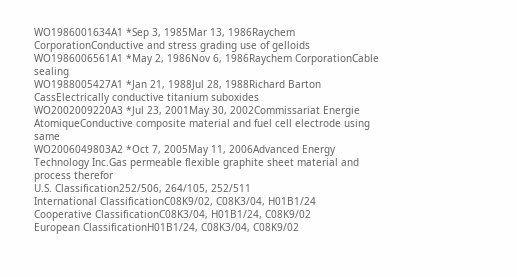WO1986001634A1 *Sep 3, 1985Mar 13, 1986Raychem CorporationConductive and stress grading use of gelloids
WO1986006561A1 *May 2, 1986Nov 6, 1986Raychem CorporationCable sealing
WO1988005427A1 *Jan 21, 1988Jul 28, 1988Richard Barton CassElectrically conductive titanium suboxides
WO2002009220A3 *Jul 23, 2001May 30, 2002Commissariat Energie AtomiqueConductive composite material and fuel cell electrode using same
WO2006049803A2 *Oct 7, 2005May 11, 2006Advanced Energy Technology Inc.Gas permeable flexible graphite sheet material and process therefor
U.S. Classification252/506, 264/105, 252/511
International ClassificationC08K9/02, C08K3/04, H01B1/24
Cooperative ClassificationC08K3/04, H01B1/24, C08K9/02
European ClassificationH01B1/24, C08K3/04, C08K9/02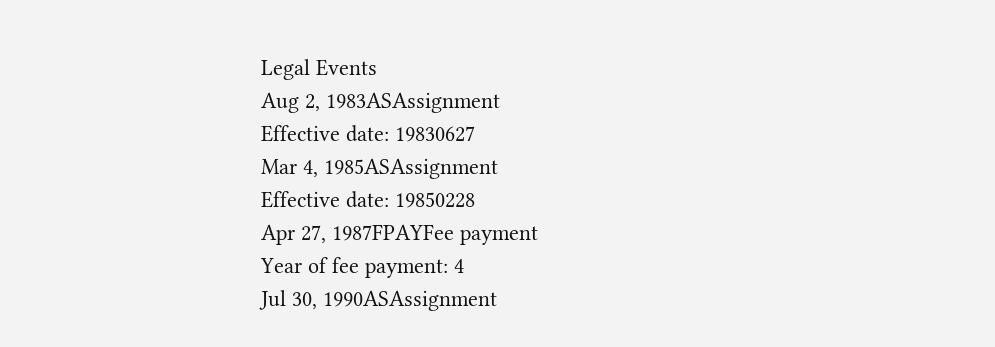Legal Events
Aug 2, 1983ASAssignment
Effective date: 19830627
Mar 4, 1985ASAssignment
Effective date: 19850228
Apr 27, 1987FPAYFee payment
Year of fee payment: 4
Jul 30, 1990ASAssignment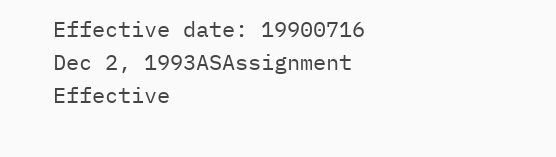Effective date: 19900716
Dec 2, 1993ASAssignment
Effective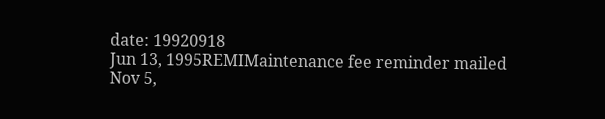date: 19920918
Jun 13, 1995REMIMaintenance fee reminder mailed
Nov 5,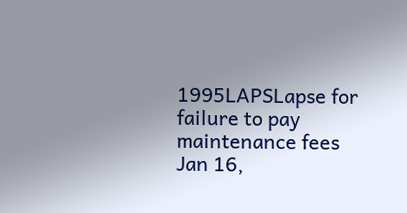1995LAPSLapse for failure to pay maintenance fees
Jan 16,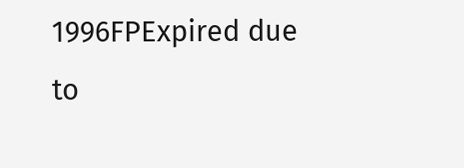1996FPExpired due to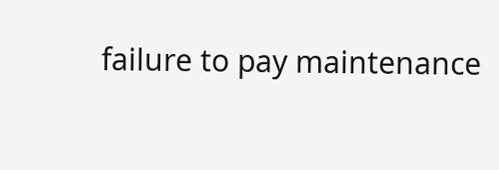failure to pay maintenance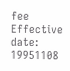fee
Effective date: 19951108